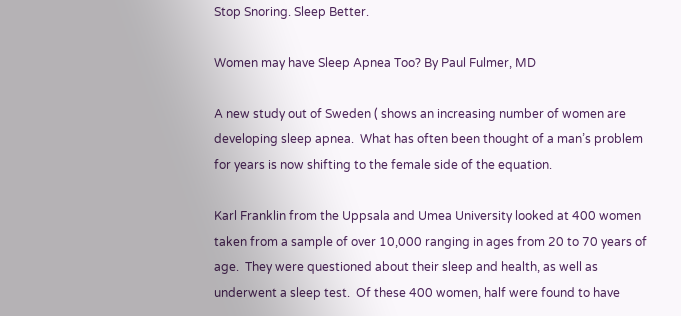Stop Snoring. Sleep Better.

Women may have Sleep Apnea Too? By Paul Fulmer, MD

A new study out of Sweden ( shows an increasing number of women are developing sleep apnea.  What has often been thought of a man’s problem for years is now shifting to the female side of the equation.

Karl Franklin from the Uppsala and Umea University looked at 400 women taken from a sample of over 10,000 ranging in ages from 20 to 70 years of age.  They were questioned about their sleep and health, as well as underwent a sleep test.  Of these 400 women, half were found to have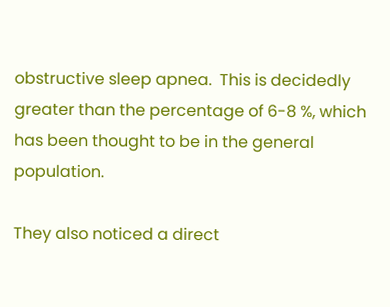obstructive sleep apnea.  This is decidedly greater than the percentage of 6-8 %, which has been thought to be in the general population.

They also noticed a direct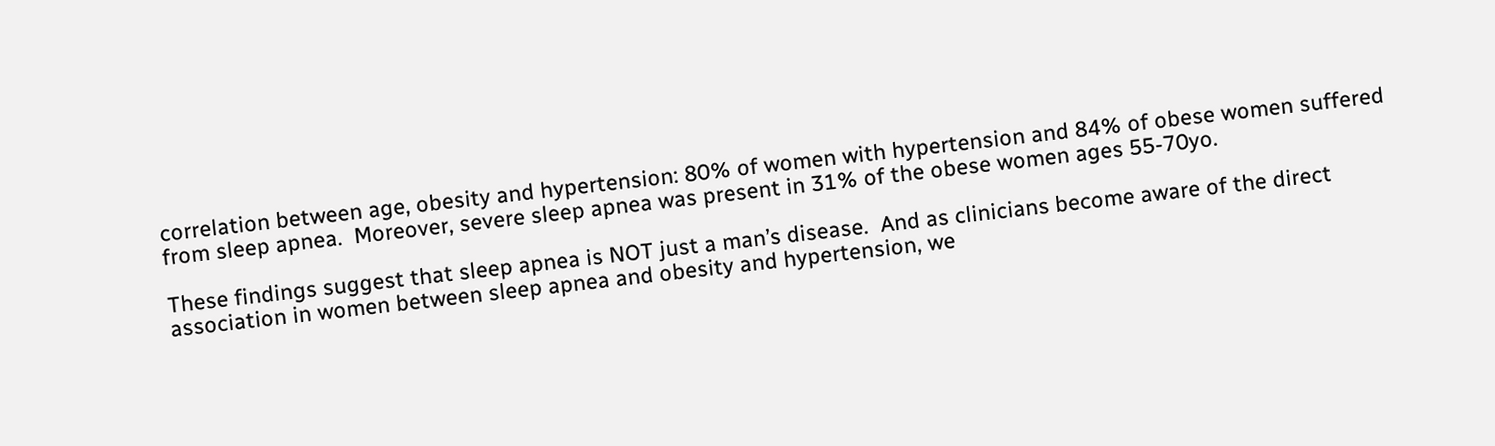correlation between age, obesity and hypertension: 80% of women with hypertension and 84% of obese women suffered from sleep apnea.  Moreover, severe sleep apnea was present in 31% of the obese women ages 55-70yo.

These findings suggest that sleep apnea is NOT just a man’s disease.  And as clinicians become aware of the direct association in women between sleep apnea and obesity and hypertension, we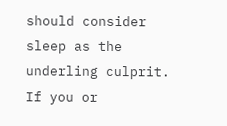should consider sleep as the underling culprit.  If you or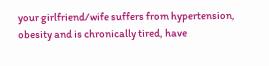your girlfriend/wife suffers from hypertension, obesity and is chronically tired, have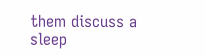them discuss a sleep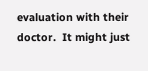evaluation with their doctor.  It might just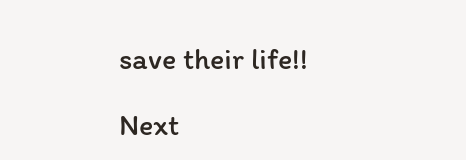save their life!!

Next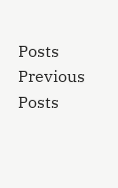Posts
Previous Posts